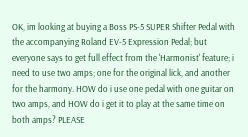OK, im looking at buying a Boss PS-5 SUPER Shifter Pedal with the accompanying Roland EV-5 Expression Pedal; but everyone says to get full effect from the 'Harmonist' feature; i need to use two amps; one for the original lick, and another for the harmony. HOW do i use one pedal with one guitar on two amps, and HOW do i get it to play at the same time on both amps? PLEASE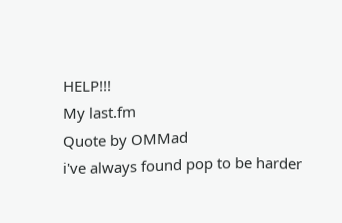HELP!!!
My last.fm
Quote by OMMad
i've always found pop to be harder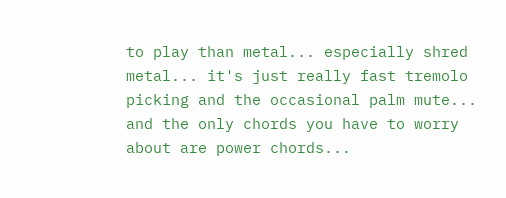to play than metal... especially shred metal... it's just really fast tremolo picking and the occasional palm mute... and the only chords you have to worry about are power chords...